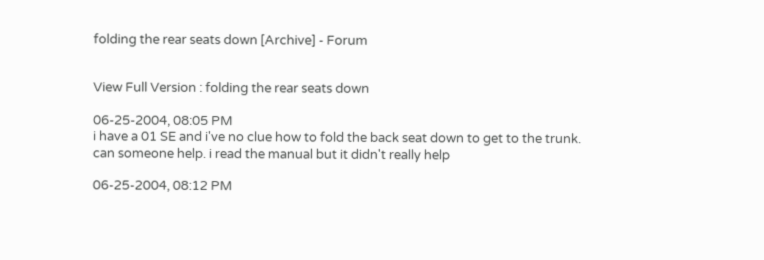folding the rear seats down [Archive] - Forum


View Full Version : folding the rear seats down

06-25-2004, 08:05 PM
i have a 01 SE and i've no clue how to fold the back seat down to get to the trunk. can someone help. i read the manual but it didn't really help

06-25-2004, 08:12 PM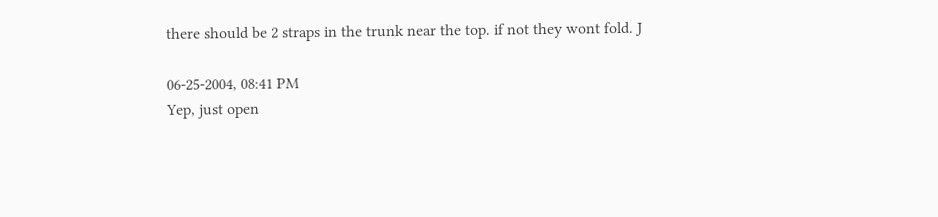there should be 2 straps in the trunk near the top. if not they wont fold. J

06-25-2004, 08:41 PM
Yep, just open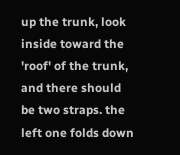up the trunk, look inside toward the 'roof' of the trunk, and there should be two straps. the left one folds down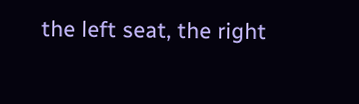the left seat, the right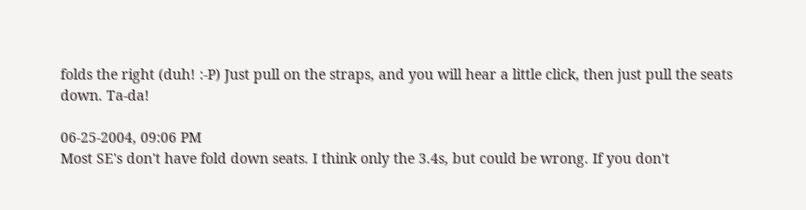folds the right (duh! :-P) Just pull on the straps, and you will hear a little click, then just pull the seats down. Ta-da!

06-25-2004, 09:06 PM
Most SE's don't have fold down seats. I think only the 3.4s, but could be wrong. If you don't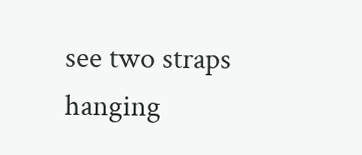see two straps hanging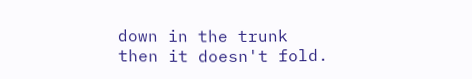down in the trunk then it doesn't fold.